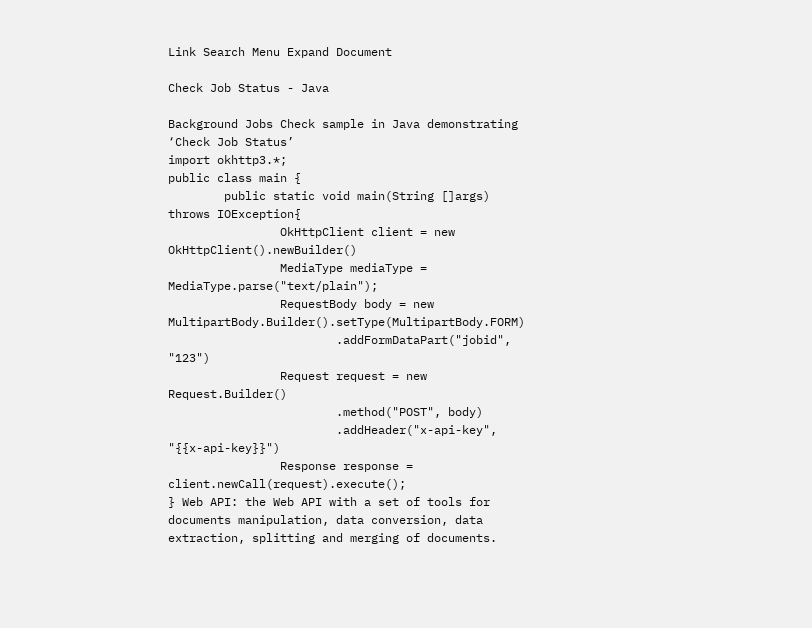Link Search Menu Expand Document

Check Job Status - Java

Background Jobs Check sample in Java demonstrating ‘Check Job Status’
import okhttp3.*;
public class main {
        public static void main(String []args) throws IOException{
                OkHttpClient client = new OkHttpClient().newBuilder()
                MediaType mediaType = MediaType.parse("text/plain");
                RequestBody body = new MultipartBody.Builder().setType(MultipartBody.FORM)
                        .addFormDataPart("jobid", "123")
                Request request = new Request.Builder()
                        .method("POST", body)
                        .addHeader("x-api-key", "{{x-api-key}}")
                Response response = client.newCall(request).execute();
} Web API: the Web API with a set of tools for documents manipulation, data conversion, data extraction, splitting and merging of documents.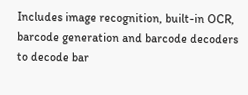Includes image recognition, built-in OCR, barcode generation and barcode decoders to decode bar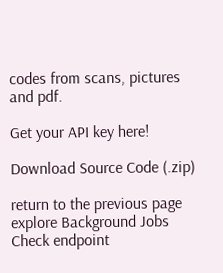codes from scans, pictures and pdf.

Get your API key here!

Download Source Code (.zip)

return to the previous page explore Background Jobs Check endpoint